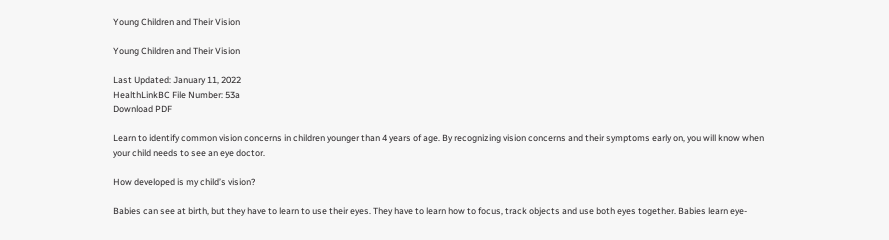Young Children and Their Vision

Young Children and Their Vision

Last Updated: January 11, 2022
HealthLinkBC File Number: 53a
Download PDF

Learn to identify common vision concerns in children younger than 4 years of age. By recognizing vision concerns and their symptoms early on, you will know when your child needs to see an eye doctor.

How developed is my child’s vision?

Babies can see at birth, but they have to learn to use their eyes. They have to learn how to focus, track objects and use both eyes together. Babies learn eye-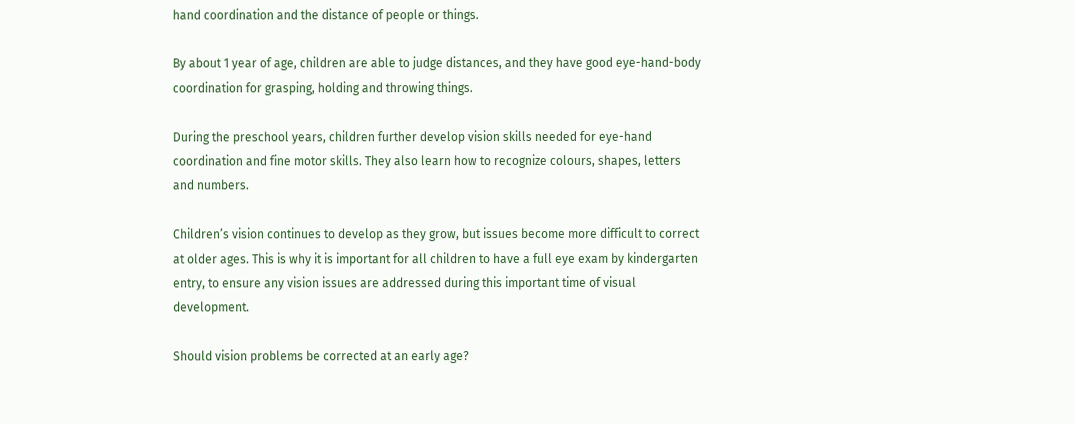hand coordination and the distance of people or things.

By about 1 year of age, children are able to judge distances, and they have good eye-hand-body coordination for grasping, holding and throwing things.

During the preschool years, children further develop vision skills needed for eye-hand coordination and fine motor skills. They also learn how to recognize colours, shapes, letters and numbers.

Children’s vision continues to develop as they grow, but issues become more difficult to correct at older ages. This is why it is important for all children to have a full eye exam by kindergarten entry, to ensure any vision issues are addressed during this important time of visual development.

Should vision problems be corrected at an early age?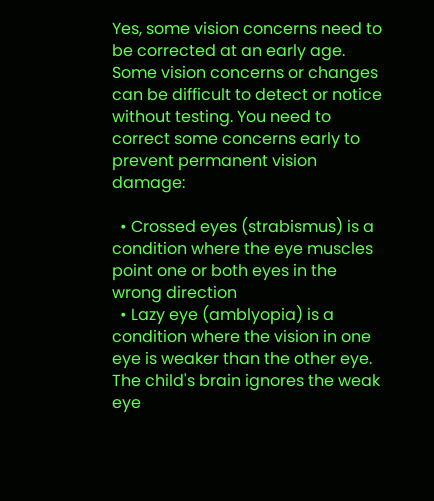Yes, some vision concerns need to be corrected at an early age. Some vision concerns or changes can be difficult to detect or notice without testing. You need to correct some concerns early to prevent permanent vision damage:

  • Crossed eyes (strabismus) is a condition where the eye muscles point one or both eyes in the wrong direction
  • Lazy eye (amblyopia) is a condition where the vision in one eye is weaker than the other eye. The child's brain ignores the weak eye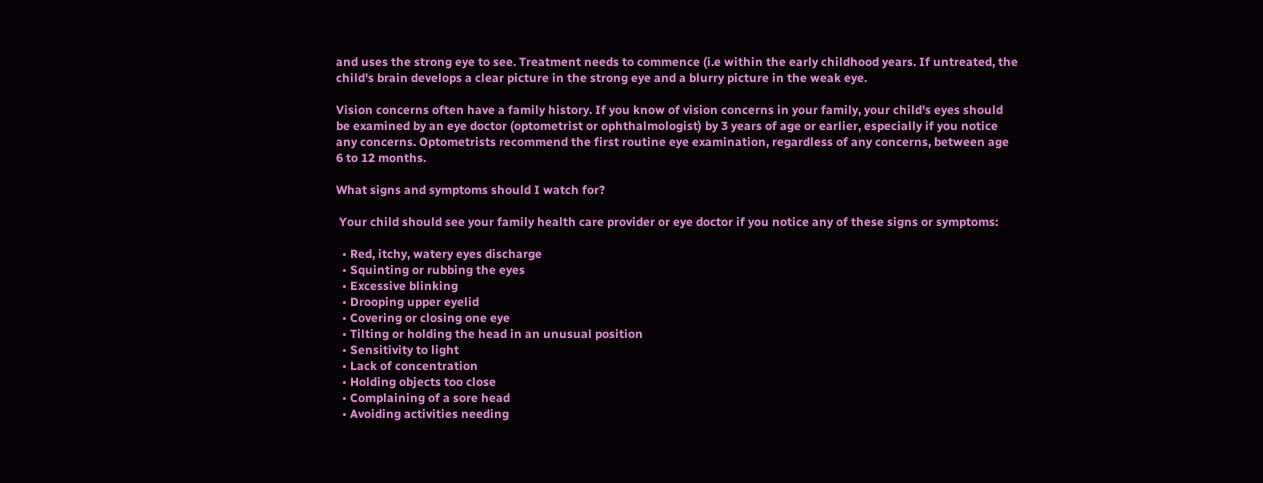and uses the strong eye to see. Treatment needs to commence (i.e within the early childhood years. If untreated, the child's brain develops a clear picture in the strong eye and a blurry picture in the weak eye.

Vision concerns often have a family history. If you know of vision concerns in your family, your child's eyes should be examined by an eye doctor (optometrist or ophthalmologist) by 3 years of age or earlier, especially if you notice any concerns. Optometrists recommend the first routine eye examination, regardless of any concerns, between age 6 to 12 months.

What signs and symptoms should I watch for?

 Your child should see your family health care provider or eye doctor if you notice any of these signs or symptoms:

  • Red, itchy, watery eyes discharge
  • Squinting or rubbing the eyes
  • Excessive blinking
  • Drooping upper eyelid
  • Covering or closing one eye
  • Tilting or holding the head in an unusual position
  • Sensitivity to light
  • Lack of concentration
  • Holding objects too close
  • Complaining of a sore head
  • Avoiding activities needing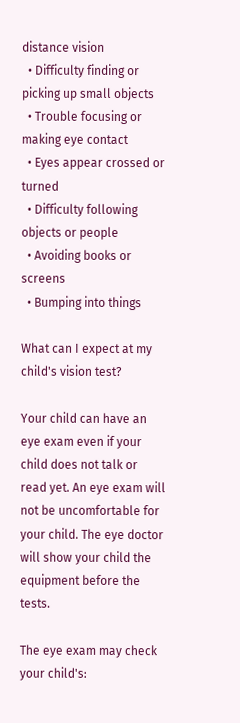distance vision
  • Difficulty finding or picking up small objects
  • Trouble focusing or making eye contact
  • Eyes appear crossed or turned
  • Difficulty following objects or people
  • Avoiding books or screens
  • Bumping into things

What can I expect at my child's vision test?

Your child can have an eye exam even if your child does not talk or read yet. An eye exam will not be uncomfortable for your child. The eye doctor will show your child the equipment before the tests.

The eye exam may check your child's: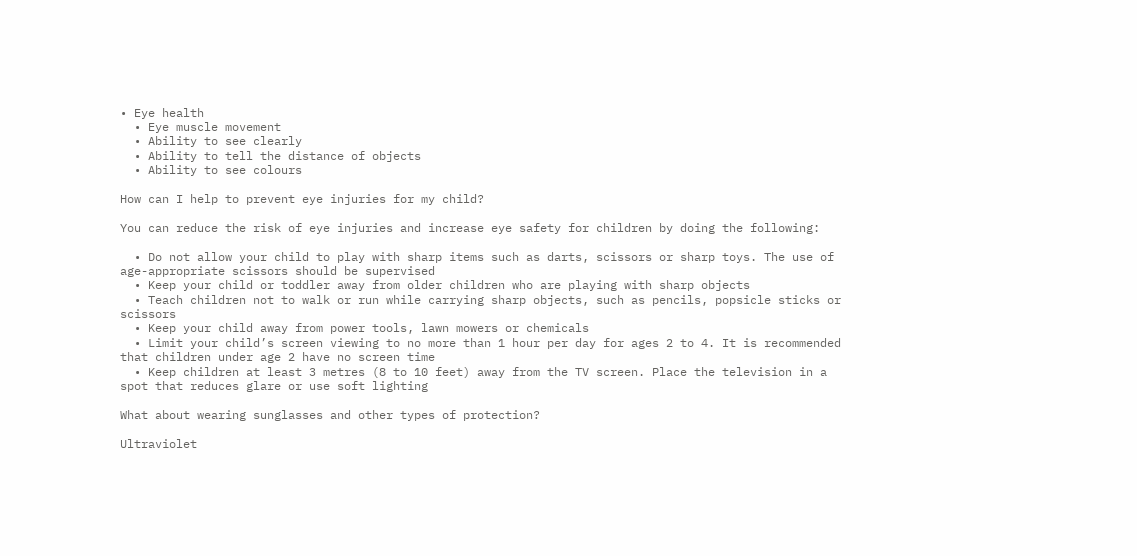• Eye health
  • Eye muscle movement
  • Ability to see clearly
  • Ability to tell the distance of objects
  • Ability to see colours

How can I help to prevent eye injuries for my child?

You can reduce the risk of eye injuries and increase eye safety for children by doing the following:

  • Do not allow your child to play with sharp items such as darts, scissors or sharp toys. The use of age-appropriate scissors should be supervised
  • Keep your child or toddler away from older children who are playing with sharp objects
  • Teach children not to walk or run while carrying sharp objects, such as pencils, popsicle sticks or scissors
  • Keep your child away from power tools, lawn mowers or chemicals
  • Limit your child’s screen viewing to no more than 1 hour per day for ages 2 to 4. It is recommended that children under age 2 have no screen time
  • Keep children at least 3 metres (8 to 10 feet) away from the TV screen. Place the television in a spot that reduces glare or use soft lighting

What about wearing sunglasses and other types of protection?

Ultraviolet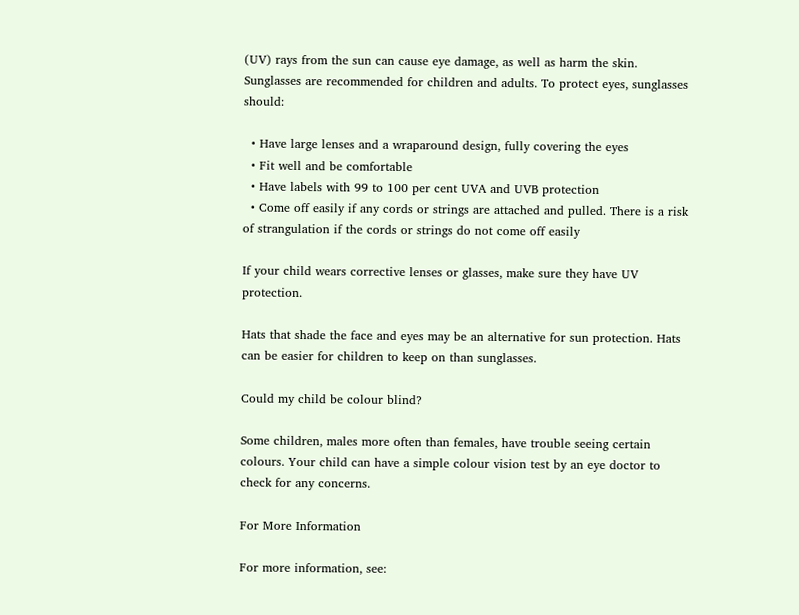(UV) rays from the sun can cause eye damage, as well as harm the skin. Sunglasses are recommended for children and adults. To protect eyes, sunglasses should:

  • Have large lenses and a wraparound design, fully covering the eyes
  • Fit well and be comfortable
  • Have labels with 99 to 100 per cent UVA and UVB protection
  • Come off easily if any cords or strings are attached and pulled. There is a risk of strangulation if the cords or strings do not come off easily

If your child wears corrective lenses or glasses, make sure they have UV protection.

Hats that shade the face and eyes may be an alternative for sun protection. Hats can be easier for children to keep on than sunglasses.

Could my child be colour blind?

Some children, males more often than females, have trouble seeing certain colours. Your child can have a simple colour vision test by an eye doctor to check for any concerns.

For More Information

For more information, see: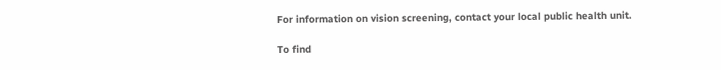For information on vision screening, contact your local public health unit.

To find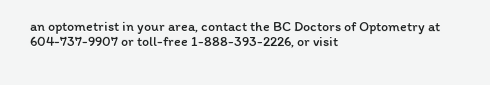an optometrist in your area, contact the BC Doctors of Optometry at 604-737-9907 or toll-free 1-888-393-2226, or visit